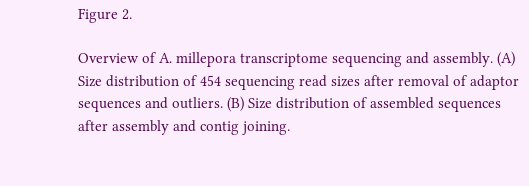Figure 2.

Overview of A. millepora transcriptome sequencing and assembly. (A) Size distribution of 454 sequencing read sizes after removal of adaptor sequences and outliers. (B) Size distribution of assembled sequences after assembly and contig joining.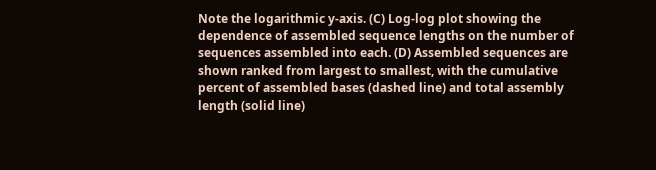Note the logarithmic y-axis. (C) Log-log plot showing the dependence of assembled sequence lengths on the number of sequences assembled into each. (D) Assembled sequences are shown ranked from largest to smallest, with the cumulative percent of assembled bases (dashed line) and total assembly length (solid line)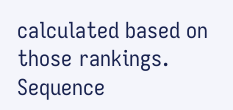calculated based on those rankings. Sequence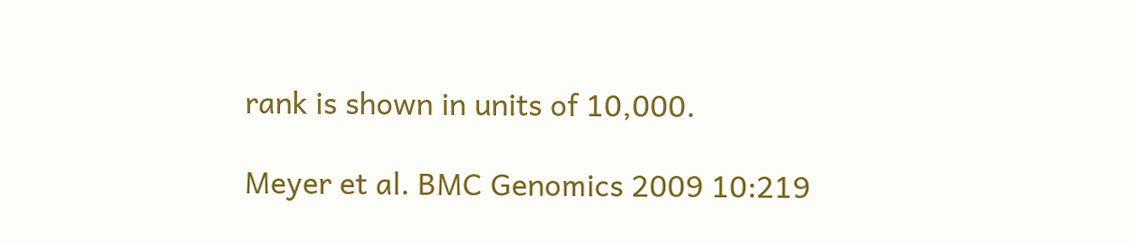rank is shown in units of 10,000.

Meyer et al. BMC Genomics 2009 10:219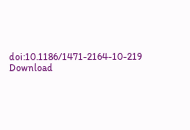doi:10.1186/1471-2164-10-219
Download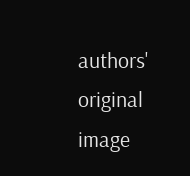authors' original image